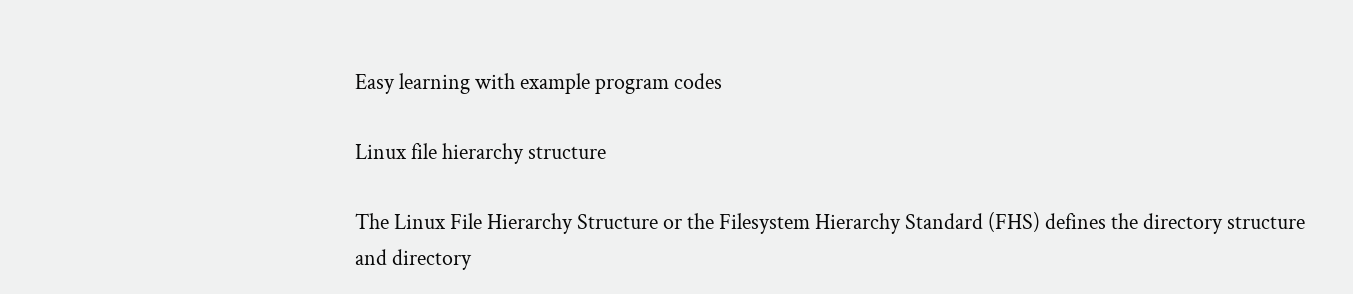Easy learning with example program codes

Linux file hierarchy structure

The Linux File Hierarchy Structure or the Filesystem Hierarchy Standard (FHS) defines the directory structure and directory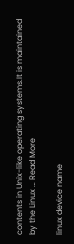contents in Unix-like operating systems.It is maintained by the Linux … Read More

linux device name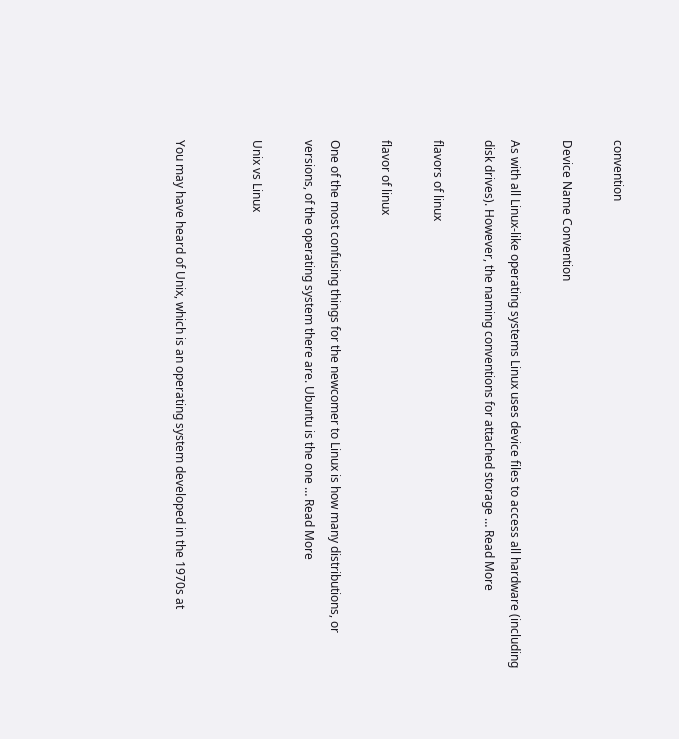convention

Device Name Convention

As with all Linux-like operating systems Linux uses device files to access all hardware (including disk drives). However, the naming conventions for attached storage … Read More

flavors of linux

flavor of linux

One of the most confusing things for the newcomer to Linux is how many distributions, or versions, of the operating system there are. Ubuntu is the one … Read More

Unix vs Linux


You may have heard of Unix, which is an operating system developed in the 1970s at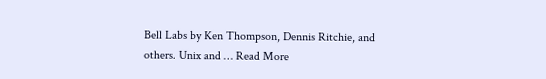Bell Labs by Ken Thompson, Dennis Ritchie, and others. Unix and … Read More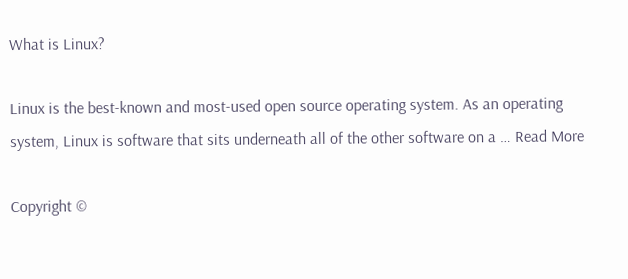What is Linux?

Linux is the best-known and most-used open source operating system. As an operating system, Linux is software that sits underneath all of the other software on a … Read More

Copyright ©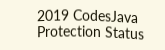2019 CodesJava Protection Status